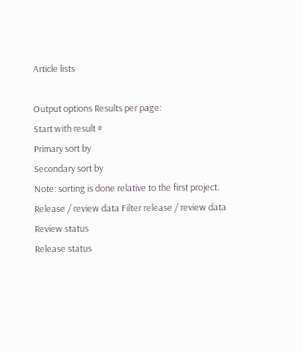Article lists

Output options Results per page:
Start with result #
Primary sort by
Secondary sort by
Note: sorting is done relative to the first project.
Release / review data Filter release / review data
Review status
Release status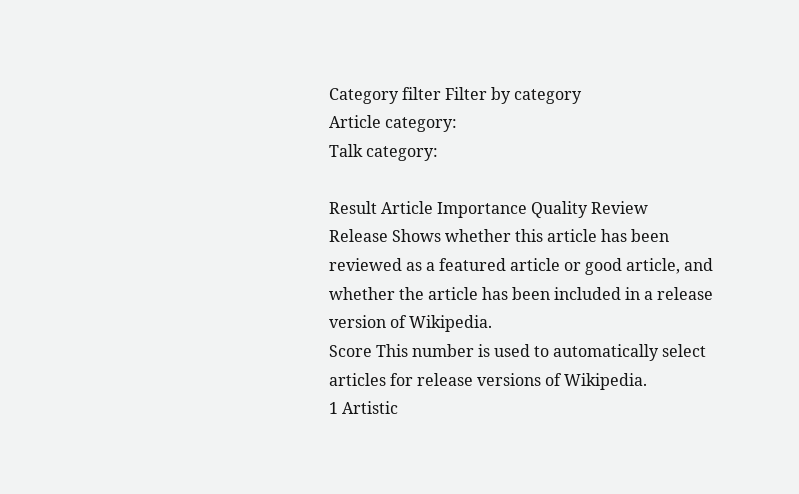Category filter Filter by category
Article category:
Talk category:

Result Article Importance Quality Review
Release Shows whether this article has been reviewed as a featured article or good article, and whether the article has been included in a release version of Wikipedia.
Score This number is used to automatically select articles for release versions of Wikipedia.
1 Artistic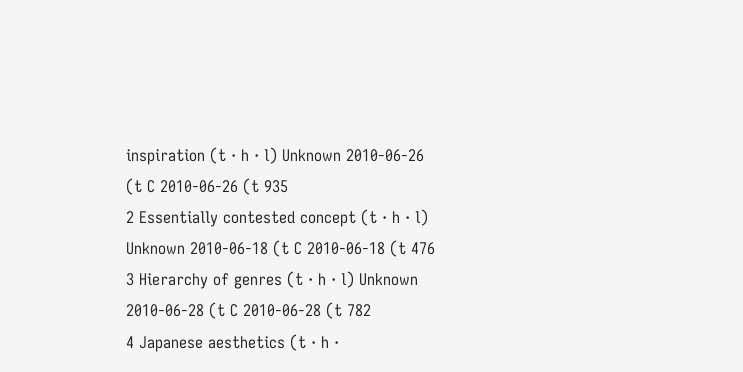inspiration (t · h · l) Unknown 2010-06-26 (t C 2010-06-26 (t 935
2 Essentially contested concept (t · h · l) Unknown 2010-06-18 (t C 2010-06-18 (t 476
3 Hierarchy of genres (t · h · l) Unknown 2010-06-28 (t C 2010-06-28 (t 782
4 Japanese aesthetics (t · h ·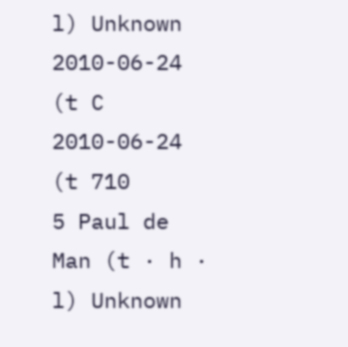l) Unknown 2010-06-24 (t C 2010-06-24 (t 710
5 Paul de Man (t · h · l) Unknown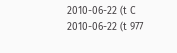2010-06-22 (t C 2010-06-22 (t 977